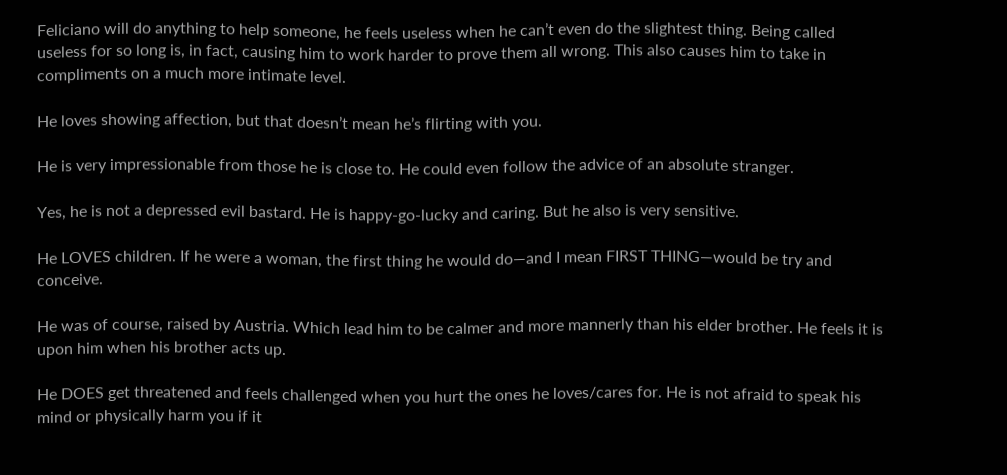Feliciano will do anything to help someone, he feels useless when he can’t even do the slightest thing. Being called useless for so long is, in fact, causing him to work harder to prove them all wrong. This also causes him to take in compliments on a much more intimate level.

He loves showing affection, but that doesn’t mean he’s flirting with you.

He is very impressionable from those he is close to. He could even follow the advice of an absolute stranger.

Yes, he is not a depressed evil bastard. He is happy-go-lucky and caring. But he also is very sensitive.

He LOVES children. If he were a woman, the first thing he would do—and I mean FIRST THING—would be try and conceive.

He was of course, raised by Austria. Which lead him to be calmer and more mannerly than his elder brother. He feels it is upon him when his brother acts up.

He DOES get threatened and feels challenged when you hurt the ones he loves/cares for. He is not afraid to speak his mind or physically harm you if it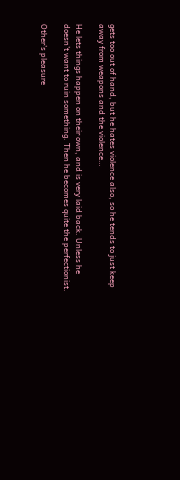gets too out of hand, but he hates violence also, so he tends to just keep away from weapons and the violence…

He lets things happen on their own, and is very laid back. Unless he doesn’t want to ruin something. Then he becomes quite the perfectionist.

Other’s pleasure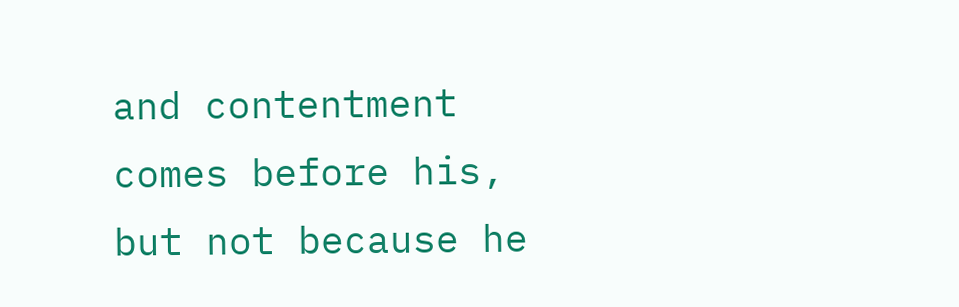and contentment comes before his, but not because he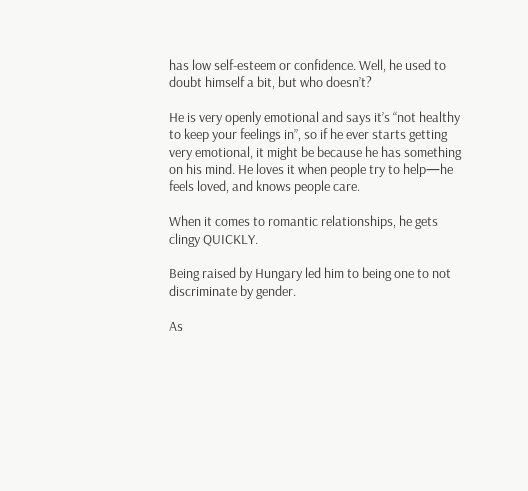has low self-esteem or confidence. Well, he used to doubt himself a bit, but who doesn’t?

He is very openly emotional and says it’s “not healthy to keep your feelings in”, so if he ever starts getting very emotional, it might be because he has something on his mind. He loves it when people try to help—he feels loved, and knows people care.

When it comes to romantic relationships, he gets clingy QUICKLY.

Being raised by Hungary led him to being one to not discriminate by gender.

As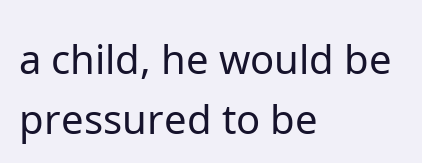a child, he would be pressured to be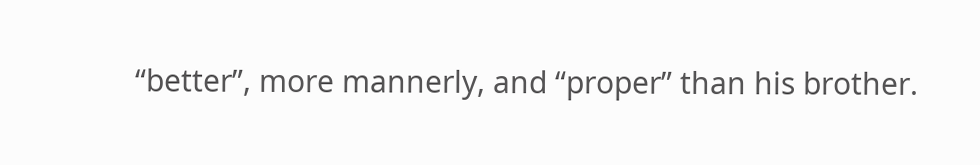“better”, more mannerly, and “proper” than his brother.